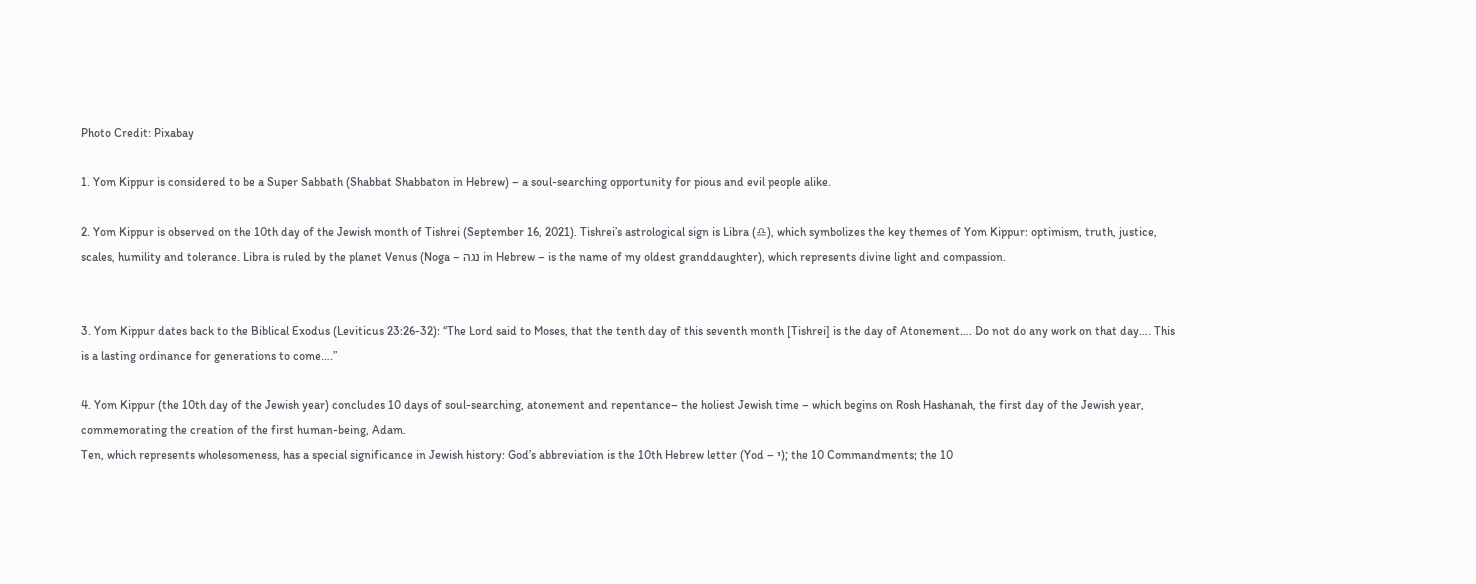Photo Credit: Pixabay

1. Yom Kippur is considered to be a Super Sabbath (Shabbat Shabbaton in Hebrew) – a soul-searching opportunity for pious and evil people alike.

2. Yom Kippur is observed on the 10th day of the Jewish month of Tishrei (September 16, 2021). Tishrei’s astrological sign is Libra (♎), which symbolizes the key themes of Yom Kippur: optimism, truth, justice, scales, humility and tolerance. Libra is ruled by the planet Venus (Noga – נגה in Hebrew – is the name of my oldest granddaughter), which represents divine light and compassion.


3. Yom Kippur dates back to the Biblical Exodus (Leviticus 23:26-32): “The Lord said to Moses, that the tenth day of this seventh month [Tishrei] is the day of Atonement…. Do not do any work on that day…. This is a lasting ordinance for generations to come….”

4. Yom Kippur (the 10th day of the Jewish year) concludes 10 days of soul-searching, atonement and repentance– the holiest Jewish time – which begins on Rosh Hashanah, the first day of the Jewish year, commemorating the creation of the first human-being, Adam.
Ten, which represents wholesomeness, has a special significance in Jewish history: God’s abbreviation is the 10th Hebrew letter (Yod – י); the 10 Commandments; the 10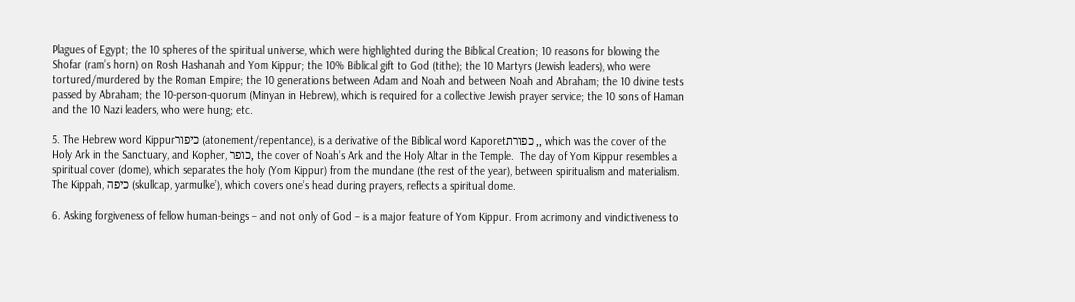Plagues of Egypt; the 10 spheres of the spiritual universe, which were highlighted during the Biblical Creation; 10 reasons for blowing the Shofar (ram’s horn) on Rosh Hashanah and Yom Kippur; the 10% Biblical gift to God (tithe); the 10 Martyrs (Jewish leaders), who were tortured/murdered by the Roman Empire; the 10 generations between Adam and Noah and between Noah and Abraham; the 10 divine tests passed by Abraham; the 10-person-quorum (Minyan in Hebrew), which is required for a collective Jewish prayer service; the 10 sons of Haman and the 10 Nazi leaders, who were hung; etc.

5. The Hebrew word Kippurכיפור (atonement/repentance), is a derivative of the Biblical word Kaporetכפורת ,, which was the cover of the Holy Ark in the Sanctuary, and Kopher, כופר, the cover of Noah’s Ark and the Holy Altar in the Temple.  The day of Yom Kippur resembles a spiritual cover (dome), which separates the holy (Yom Kippur) from the mundane (the rest of the year), between spiritualism and materialism. The Kippah, כיפה (skullcap, yarmulke’), which covers one’s head during prayers, reflects a spiritual dome.

6. Asking forgiveness of fellow human-beings – and not only of God – is a major feature of Yom Kippur. From acrimony and vindictiveness to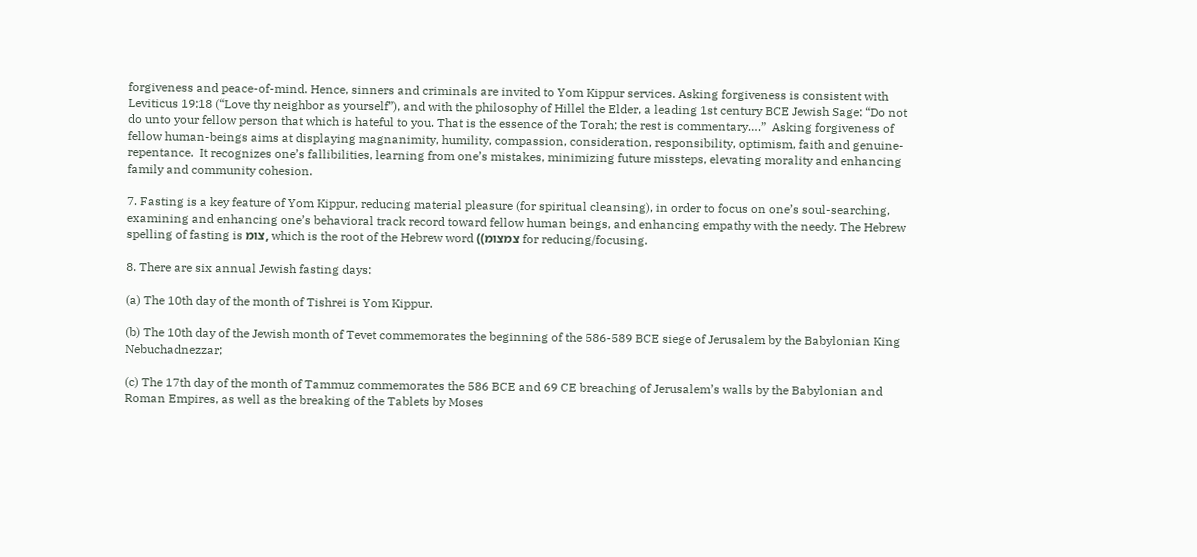forgiveness and peace-of-mind. Hence, sinners and criminals are invited to Yom Kippur services. Asking forgiveness is consistent with Leviticus 19:18 (“Love thy neighbor as yourself”), and with the philosophy of Hillel the Elder, a leading 1st century BCE Jewish Sage: “Do not do unto your fellow person that which is hateful to you. That is the essence of the Torah; the rest is commentary….”  Asking forgiveness of fellow human-beings aims at displaying magnanimity, humility, compassion, consideration, responsibility, optimism, faith and genuine-repentance.  It recognizes one’s fallibilities, learning from one’s mistakes, minimizing future missteps, elevating morality and enhancing family and community cohesion.

7. Fasting is a key feature of Yom Kippur, reducing material pleasure (for spiritual cleansing), in order to focus on one’s soul-searching, examining and enhancing one’s behavioral track record toward fellow human beings, and enhancing empathy with the needy. The Hebrew spelling of fasting is צומ, which is the root of the Hebrew word ((צמצומ for reducing/focusing.

8. There are six annual Jewish fasting days:

(a) The 10th day of the month of Tishrei is Yom Kippur.

(b) The 10th day of the Jewish month of Tevet commemorates the beginning of the 586-589 BCE siege of Jerusalem by the Babylonian King Nebuchadnezzar;

(c) The 17th day of the month of Tammuz commemorates the 586 BCE and 69 CE breaching of Jerusalem’s walls by the Babylonian and Roman Empires, as well as the breaking of the Tablets by Moses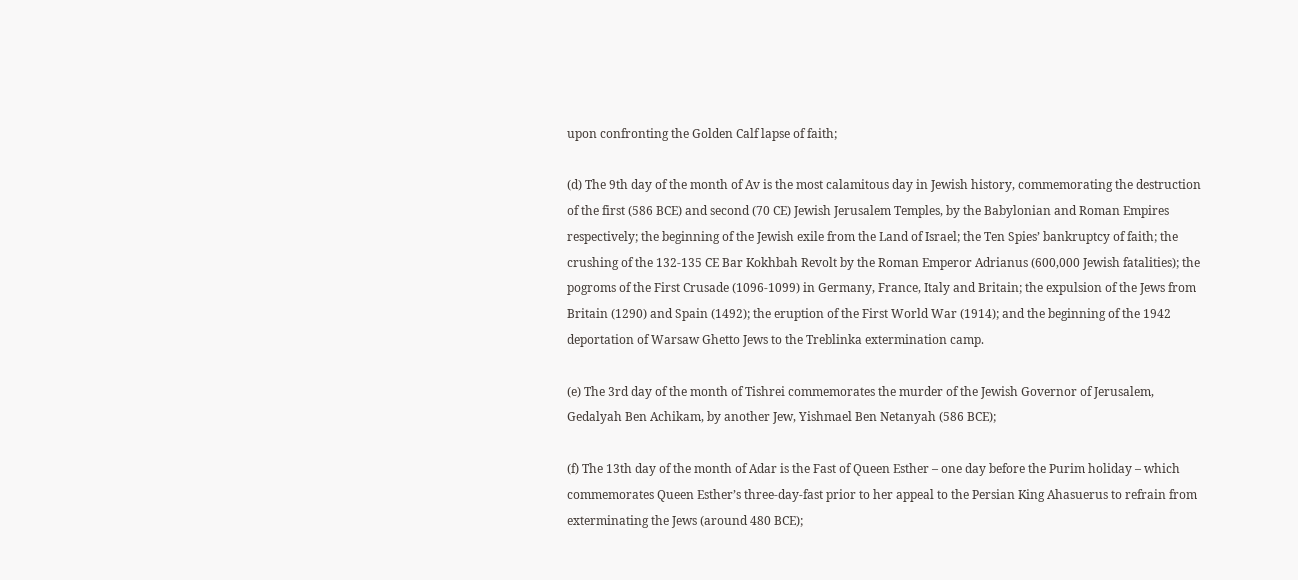upon confronting the Golden Calf lapse of faith;

(d) The 9th day of the month of Av is the most calamitous day in Jewish history, commemorating the destruction of the first (586 BCE) and second (70 CE) Jewish Jerusalem Temples, by the Babylonian and Roman Empires respectively; the beginning of the Jewish exile from the Land of Israel; the Ten Spies’ bankruptcy of faith; the crushing of the 132-135 CE Bar Kokhbah Revolt by the Roman Emperor Adrianus (600,000 Jewish fatalities); the pogroms of the First Crusade (1096-1099) in Germany, France, Italy and Britain; the expulsion of the Jews from Britain (1290) and Spain (1492); the eruption of the First World War (1914); and the beginning of the 1942 deportation of Warsaw Ghetto Jews to the Treblinka extermination camp.

(e) The 3rd day of the month of Tishrei commemorates the murder of the Jewish Governor of Jerusalem, Gedalyah Ben Achikam, by another Jew, Yishmael Ben Netanyah (586 BCE);

(f) The 13th day of the month of Adar is the Fast of Queen Esther – one day before the Purim holiday – which commemorates Queen Esther’s three-day-fast prior to her appeal to the Persian King Ahasuerus to refrain from exterminating the Jews (around 480 BCE);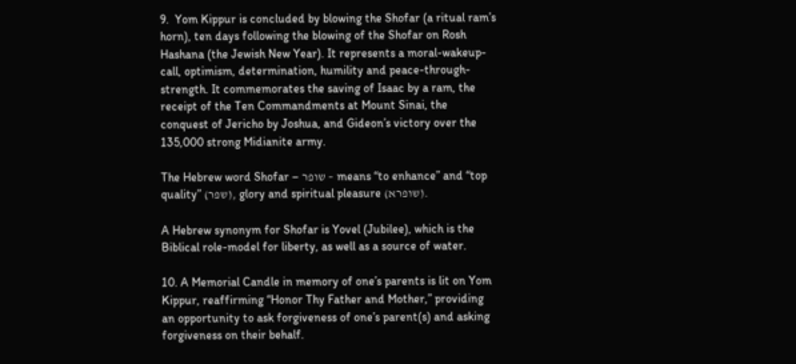9.  Yom Kippur is concluded by blowing the Shofar (a ritual ram’s horn), ten days following the blowing of the Shofar on Rosh Hashana (the Jewish New Year). It represents a moral-wakeup-call, optimism, determination, humility and peace-through-strength. It commemorates the saving of Isaac by a ram, the receipt of the Ten Commandments at Mount Sinai, the conquest of Jericho by Joshua, and Gideon’s victory over the 135,000 strong Midianite army.

The Hebrew word Shofar – שופר – means “to enhance” and “top quality” (שפר), glory and spiritual pleasure (שופרא).

A Hebrew synonym for Shofar is Yovel (Jubilee), which is the Biblical role-model for liberty, as well as a source of water.

10. A Memorial Candle in memory of one’s parents is lit on Yom Kippur, reaffirming “Honor Thy Father and Mother,” providing an opportunity to ask forgiveness of one’s parent(s) and asking forgiveness on their behalf.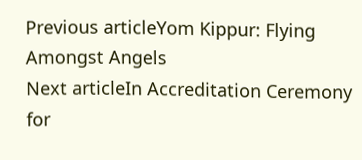Previous articleYom Kippur: Flying Amongst Angels
Next articleIn Accreditation Ceremony for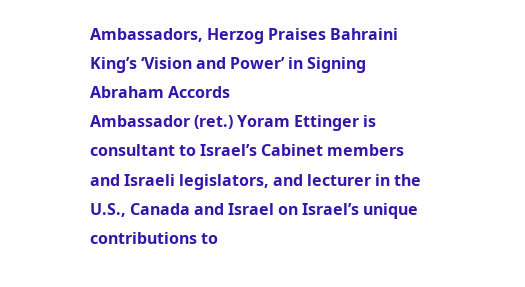Ambassadors, Herzog Praises Bahraini King’s ‘Vision and Power’ in Signing Abraham Accords
Ambassador (ret.) Yoram Ettinger is consultant to Israel’s Cabinet members and Israeli legislators, and lecturer in the U.S., Canada and Israel on Israel’s unique contributions to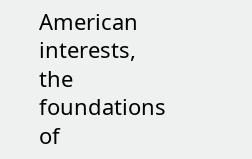American interests, the foundations of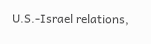U.S.-Israel relations,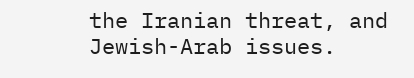the Iranian threat, and Jewish-Arab issues.